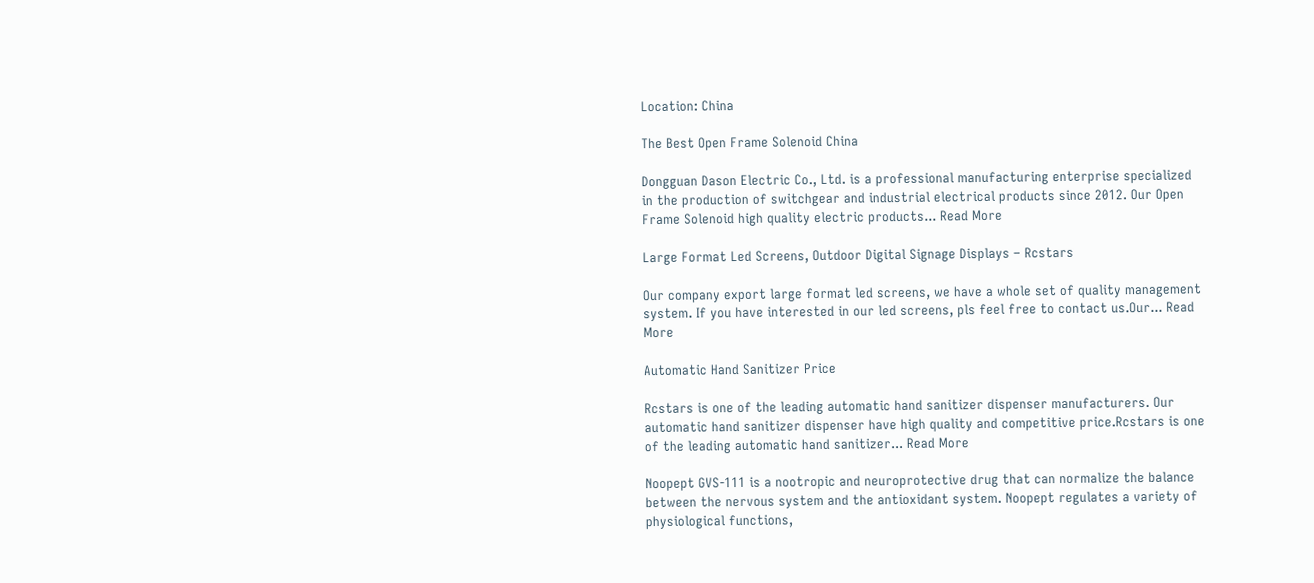Location: China

The Best Open Frame Solenoid China

Dongguan Dason Electric Co., Ltd. is a professional manufacturing enterprise specialized in the production of switchgear and industrial electrical products since 2012. Our Open Frame Solenoid high quality electric products... Read More

Large Format Led Screens, Outdoor Digital Signage Displays – Rcstars

Our company export large format led screens, we have a whole set of quality management system. If you have interested in our led screens, pls feel free to contact us.Our... Read More

Automatic Hand Sanitizer Price

Rcstars is one of the leading automatic hand sanitizer dispenser manufacturers. Our automatic hand sanitizer dispenser have high quality and competitive price.Rcstars is one of the leading automatic hand sanitizer... Read More

Noopept GVS-111 is a nootropic and neuroprotective drug that can normalize the balance between the nervous system and the antioxidant system. Noopept regulates a variety of physiological functions,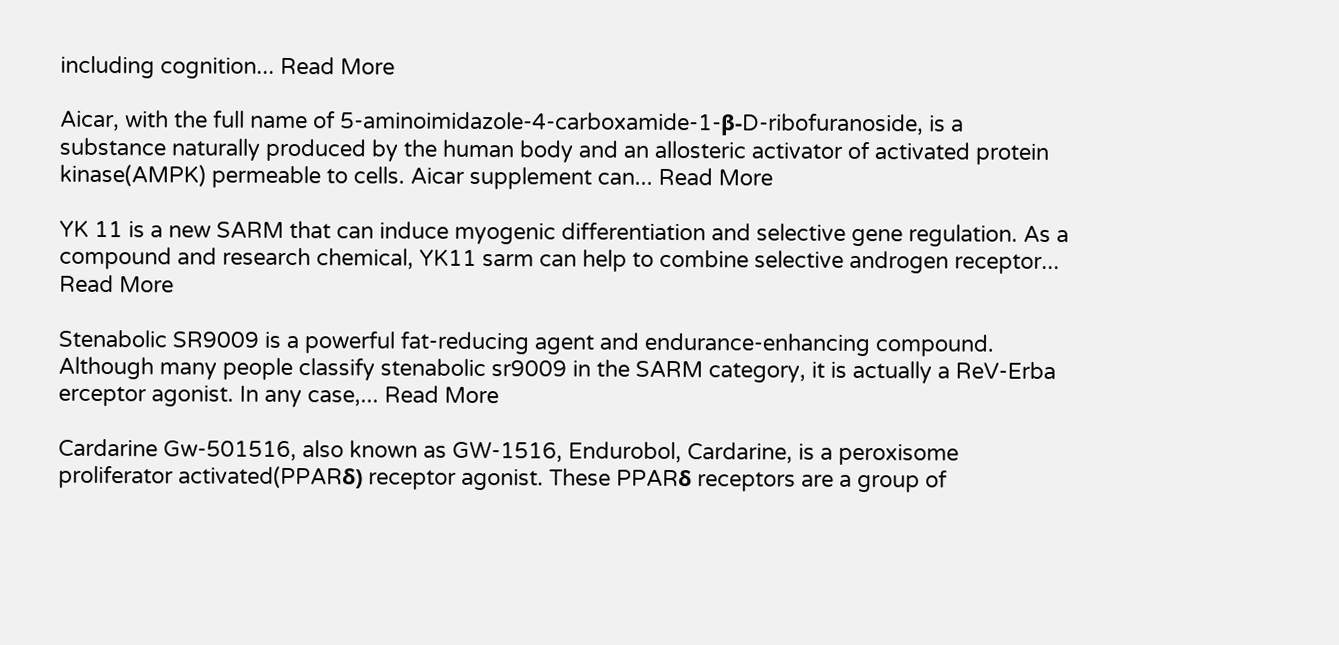including cognition... Read More

Aicar, with the full name of 5-aminoimidazole-4-carboxamide-1-β-D-ribofuranoside, is a substance naturally produced by the human body and an allosteric activator of activated protein kinase(AMPK) permeable to cells. Aicar supplement can... Read More

YK 11 is a new SARM that can induce myogenic differentiation and selective gene regulation. As a compound and research chemical, YK11 sarm can help to combine selective androgen receptor... Read More

Stenabolic SR9009 is a powerful fat-reducing agent and endurance-enhancing compound. Although many people classify stenabolic sr9009 in the SARM category, it is actually a ReV-Erba erceptor agonist. In any case,... Read More

Cardarine Gw-501516, also known as GW-1516, Endurobol, Cardarine, is a peroxisome proliferator activated(PPARδ) receptor agonist. These PPARδ receptors are a group of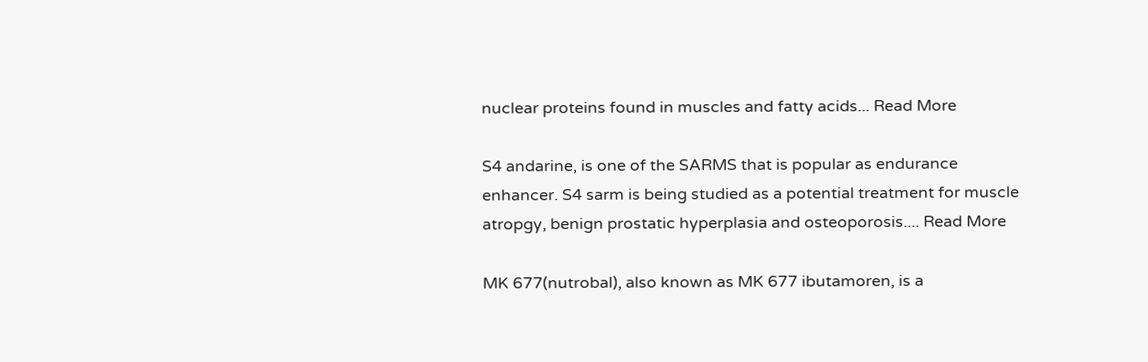nuclear proteins found in muscles and fatty acids... Read More

S4 andarine, is one of the SARMS that is popular as endurance enhancer. S4 sarm is being studied as a potential treatment for muscle atropgy, benign prostatic hyperplasia and osteoporosis.... Read More

MK 677(nutrobal), also known as MK 677 ibutamoren, is a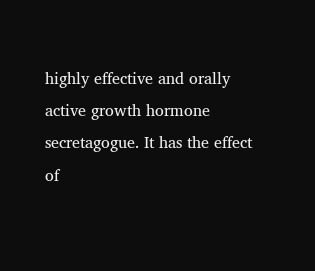highly effective and orally active growth hormone secretagogue. It has the effect of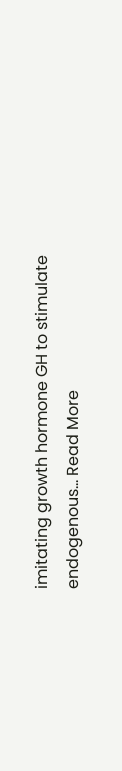imitating growth hormone GH to stimulate endogenous... Read More